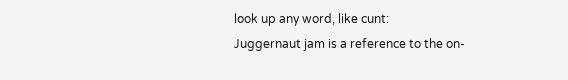look up any word, like cunt:
Juggernaut jam is a reference to the on-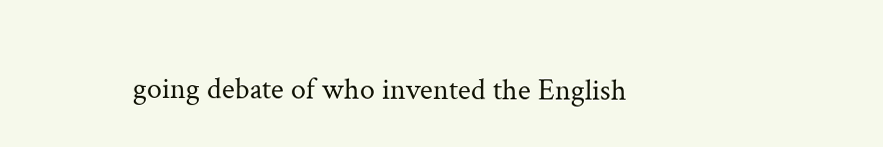going debate of who invented the English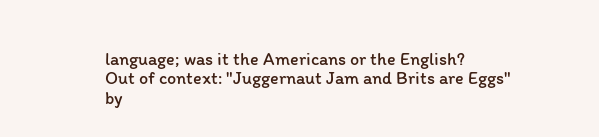language; was it the Americans or the English?
Out of context: "Juggernaut Jam and Brits are Eggs"
by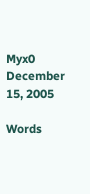Myx0 December 15, 2005

Words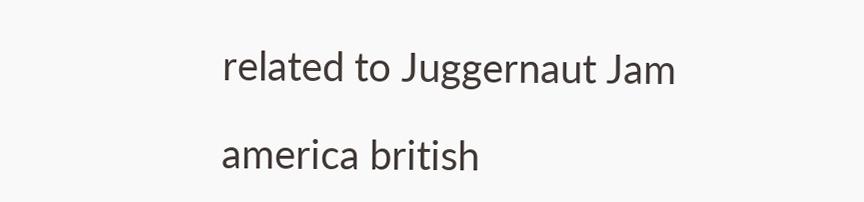related to Juggernaut Jam

america british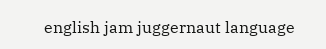english jam juggernaut language